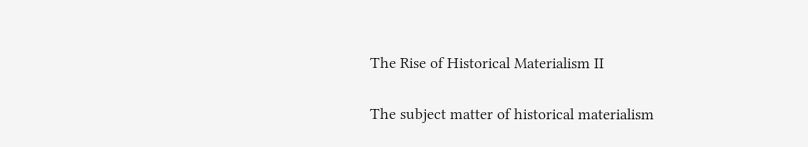The Rise of Historical Materialism II

The subject matter of historical materialism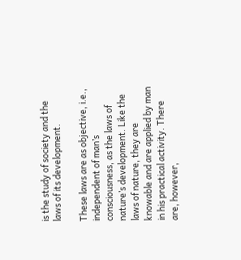is the study of society and the laws of its development.

These laws are as objective, i.e., independent of man’s consciousness, as the laws of nature’s development. Like the laws of nature, they are knowable and are applied by man in his practical activity. There are, however,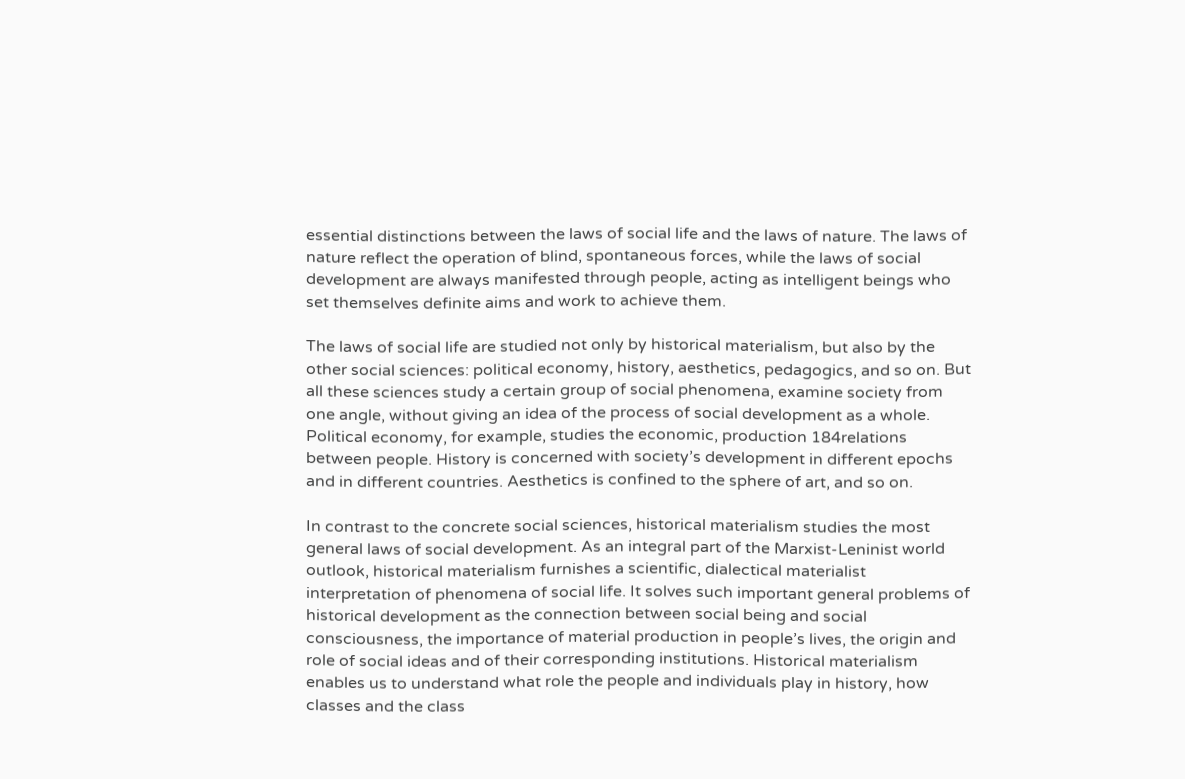essential distinctions between the laws of social life and the laws of nature. The laws of nature reflect the operation of blind, spontaneous forces, while the laws of social development are always manifested through people, acting as intelligent beings who set themselves definite aims and work to achieve them.

The laws of social life are studied not only by historical materialism, but also by the other social sciences: political economy, history, aesthetics, pedagogics, and so on. But all these sciences study a certain group of social phenomena, examine society from one angle, without giving an idea of the process of social development as a whole. Political economy, for example, studies the economic, production 184relations between people. History is concerned with society’s development in different epochs and in different countries. Aesthetics is confined to the sphere of art, and so on.

In contrast to the concrete social sciences, historical materialism studies the most general laws of social development. As an integral part of the Marxist-Leninist world outlook, historical materialism furnishes a scientific, dialectical materialist interpretation of phenomena of social life. It solves such important general problems of historical development as the connection between social being and social consciousness, the importance of material production in people’s lives, the origin and role of social ideas and of their corresponding institutions. Historical materialism enables us to understand what role the people and individuals play in history, how classes and the class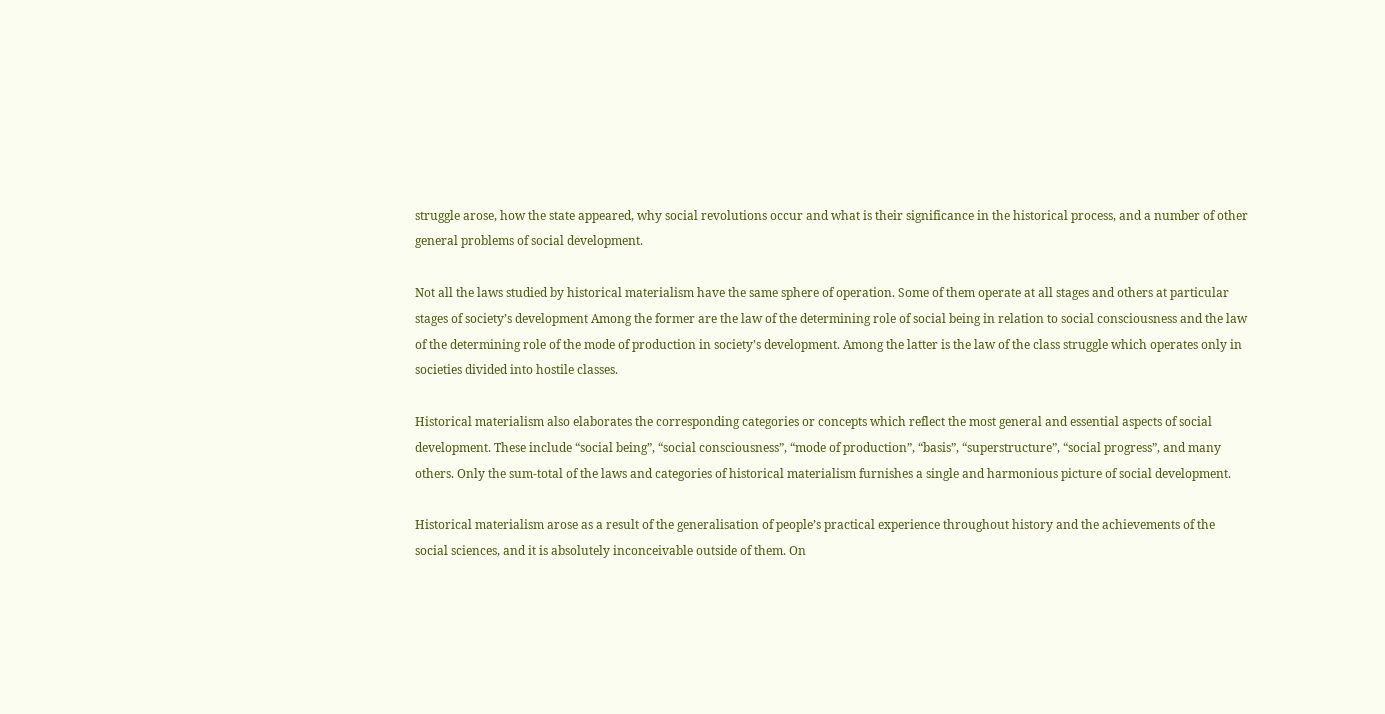struggle arose, how the state appeared, why social revolutions occur and what is their significance in the historical process, and a number of other general problems of social development.

Not all the laws studied by historical materialism have the same sphere of operation. Some of them operate at all stages and others at particular stages of society’s development Among the former are the law of the determining role of social being in relation to social consciousness and the law of the determining role of the mode of production in society’s development. Among the latter is the law of the class struggle which operates only in societies divided into hostile classes.

Historical materialism also elaborates the corresponding categories or concepts which reflect the most general and essential aspects of social development. These include “social being”, “social consciousness”, “mode of production”, “basis”, “superstructure”, “social progress”, and many others. Only the sum-total of the laws and categories of historical materialism furnishes a single and harmonious picture of social development.

Historical materialism arose as a result of the generalisation of people’s practical experience throughout history and the achievements of the social sciences, and it is absolutely inconceivable outside of them. On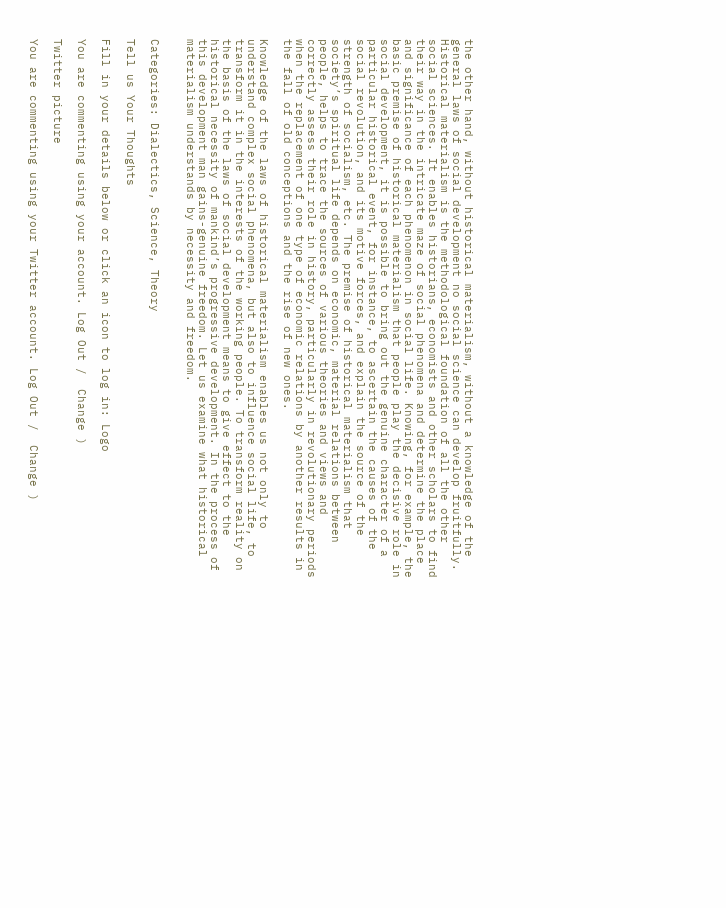the other hand, without historical materialism, without a knowledge of the general laws of social development no social science can develop fruitfully. Historical materialism is the methodological foundation of all the other social sciences. It enables historians, economists and other scholars to find their way in the intricate maze of social phenomena and determine the place and significance of each phenomenon in social life. Knowing, for example, the basic premise of historical materialism that people play the decisive role in social development, it is possible to bring out the genuine character of a particular historical event, for instance, to ascertain the causes of the social revolution, and its motive forces, and explain the source of the strength of socialism, etc. The premise of historical materialism that society’s spiritual life depends on economic, material relations between people, helps to trace the sources of various theories and views and correctly assess their role in history, particularly in revolutionary periods when the replacement of one type of economic relations by another results in the fall of old conceptions and the rise of new ones.

Knowledge of the laws of historical materialism enables us not only to understand complex social phenomena, but also to influence social life, to transform it in the interests of the working people. To transform reality on the basis of the laws of social development means to give effect to the historical necessity of mankind’s progressive development. In the process of this development man gains-genuine freedom. Let us examine what historical materialism understands by necessity and freedom.


Categories: Dialectics, Science, Theory

Tell us Your Thoughts

Fill in your details below or click an icon to log in: Logo

You are commenting using your account. Log Out /  Change )

Twitter picture

You are commenting using your Twitter account. Log Out /  Change )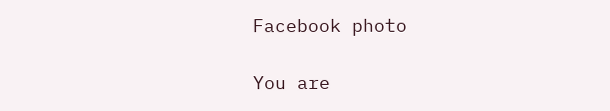Facebook photo

You are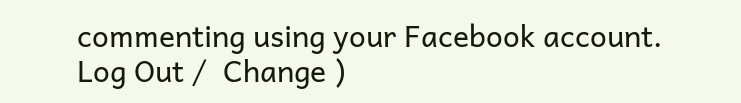commenting using your Facebook account. Log Out /  Change )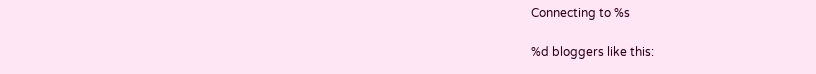Connecting to %s

%d bloggers like this: